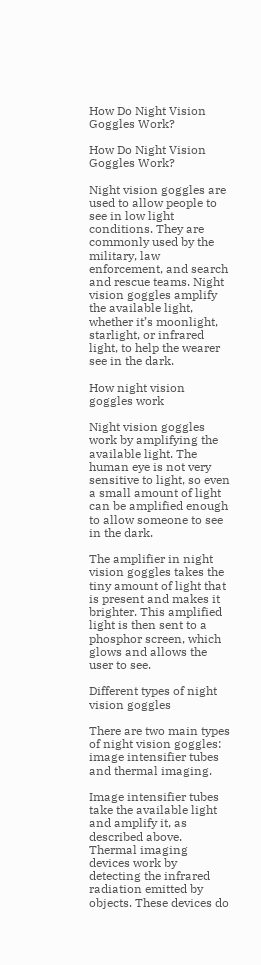How Do Night Vision Goggles Work?

How Do Night Vision Goggles Work?

Night vision goggles are used to allow people to see in low light conditions. They are commonly used by the military, law enforcement, and search and rescue teams. Night vision goggles amplify the available light, whether it’s moonlight, starlight, or infrared light, to help the wearer see in the dark.

How night vision goggles work

Night vision goggles work by amplifying the available light. The human eye is not very sensitive to light, so even a small amount of light can be amplified enough to allow someone to see in the dark.

The amplifier in night vision goggles takes the tiny amount of light that is present and makes it brighter. This amplified light is then sent to a phosphor screen, which glows and allows the user to see.

Different types of night vision goggles

There are two main types of night vision goggles: image intensifier tubes and thermal imaging.

Image intensifier tubes take the available light and amplify it, as described above. Thermal imaging devices work by detecting the infrared radiation emitted by objects. These devices do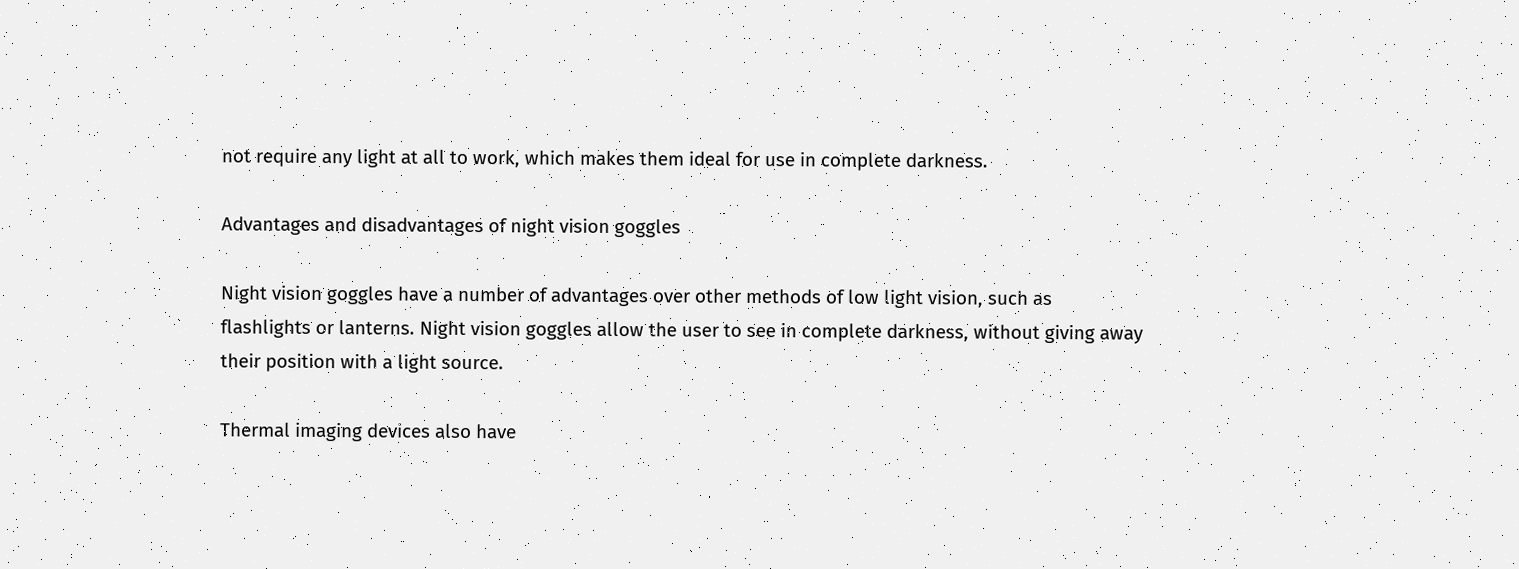not require any light at all to work, which makes them ideal for use in complete darkness.

Advantages and disadvantages of night vision goggles

Night vision goggles have a number of advantages over other methods of low light vision, such as flashlights or lanterns. Night vision goggles allow the user to see in complete darkness, without giving away their position with a light source.

Thermal imaging devices also have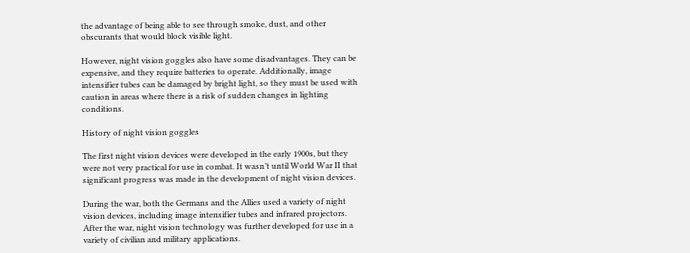the advantage of being able to see through smoke, dust, and other obscurants that would block visible light.

However, night vision goggles also have some disadvantages. They can be expensive, and they require batteries to operate. Additionally, image intensifier tubes can be damaged by bright light, so they must be used with caution in areas where there is a risk of sudden changes in lighting conditions.

History of night vision goggles

The first night vision devices were developed in the early 1900s, but they were not very practical for use in combat. It wasn’t until World War II that significant progress was made in the development of night vision devices.

During the war, both the Germans and the Allies used a variety of night vision devices, including image intensifier tubes and infrared projectors. After the war, night vision technology was further developed for use in a variety of civilian and military applications.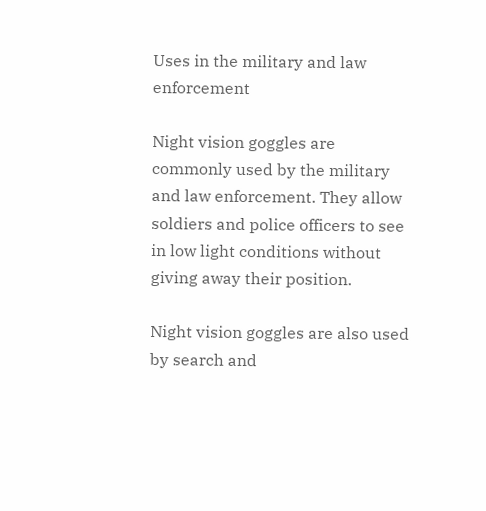Uses in the military and law enforcement

Night vision goggles are commonly used by the military and law enforcement. They allow soldiers and police officers to see in low light conditions without giving away their position.

Night vision goggles are also used by search and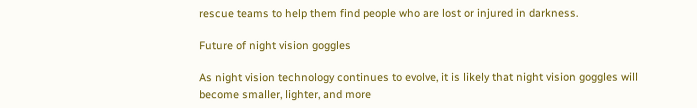rescue teams to help them find people who are lost or injured in darkness.

Future of night vision goggles

As night vision technology continues to evolve, it is likely that night vision goggles will become smaller, lighter, and more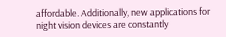affordable. Additionally, new applications for night vision devices are constantly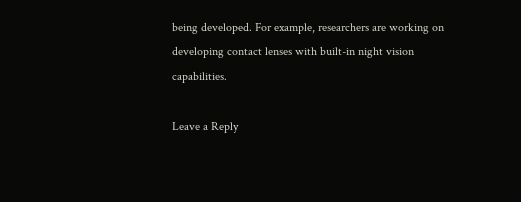being developed. For example, researchers are working on developing contact lenses with built-in night vision capabilities.

Leave a Reply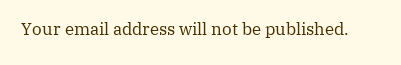Your email address will not be published.